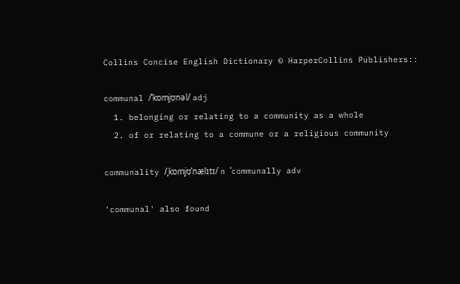Collins Concise English Dictionary © HarperCollins Publishers::

communal /ˈkɒmjʊnəl/ adj
  1. belonging or relating to a community as a whole
  2. of or relating to a commune or a religious community

communality /ˌkɒmjʊˈnælɪtɪ/ n ˈcommunally adv

'communal' also found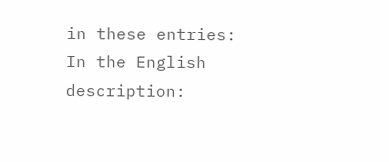in these entries:
In the English description: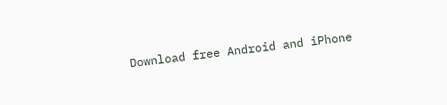Download free Android and iPhone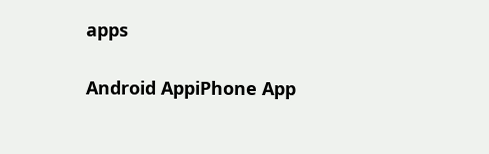apps

Android AppiPhone App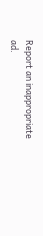Report an inappropriate ad.